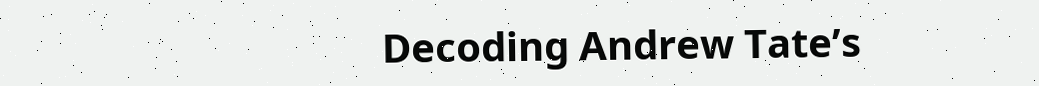Decoding Andrew Tate’s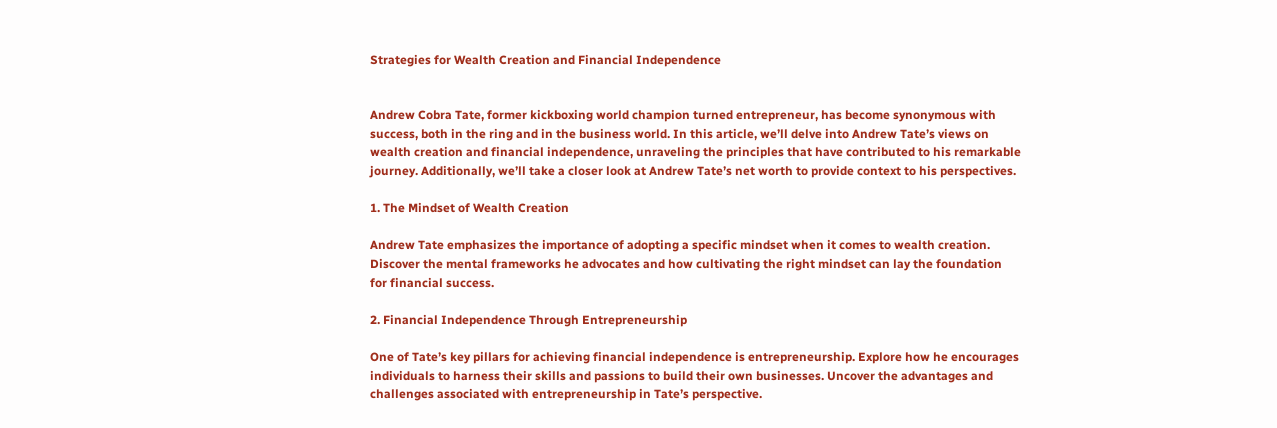Strategies for Wealth Creation and Financial Independence


Andrew Cobra Tate, former kickboxing world champion turned entrepreneur, has become synonymous with success, both in the ring and in the business world. In this article, we’ll delve into Andrew Tate’s views on wealth creation and financial independence, unraveling the principles that have contributed to his remarkable journey. Additionally, we’ll take a closer look at Andrew Tate’s net worth to provide context to his perspectives.

1. The Mindset of Wealth Creation

Andrew Tate emphasizes the importance of adopting a specific mindset when it comes to wealth creation. Discover the mental frameworks he advocates and how cultivating the right mindset can lay the foundation for financial success.

2. Financial Independence Through Entrepreneurship

One of Tate’s key pillars for achieving financial independence is entrepreneurship. Explore how he encourages individuals to harness their skills and passions to build their own businesses. Uncover the advantages and challenges associated with entrepreneurship in Tate’s perspective.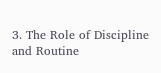3. The Role of Discipline and Routine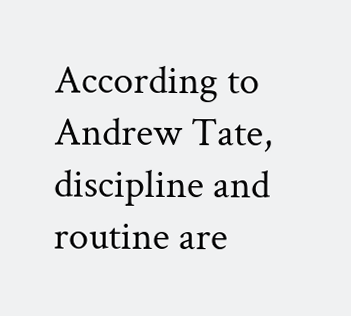According to Andrew Tate, discipline and routine are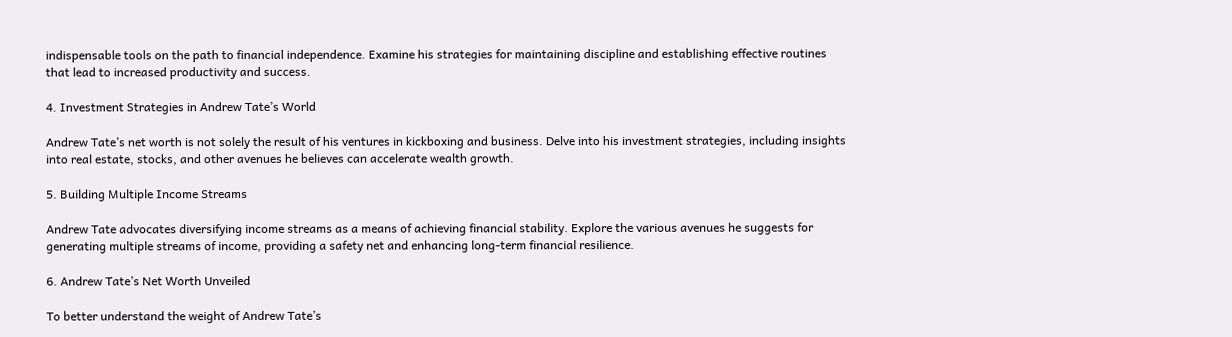indispensable tools on the path to financial independence. Examine his strategies for maintaining discipline and establishing effective routines that lead to increased productivity and success.

4. Investment Strategies in Andrew Tate’s World

Andrew Tate’s net worth is not solely the result of his ventures in kickboxing and business. Delve into his investment strategies, including insights into real estate, stocks, and other avenues he believes can accelerate wealth growth.

5. Building Multiple Income Streams

Andrew Tate advocates diversifying income streams as a means of achieving financial stability. Explore the various avenues he suggests for generating multiple streams of income, providing a safety net and enhancing long-term financial resilience.

6. Andrew Tate’s Net Worth Unveiled

To better understand the weight of Andrew Tate’s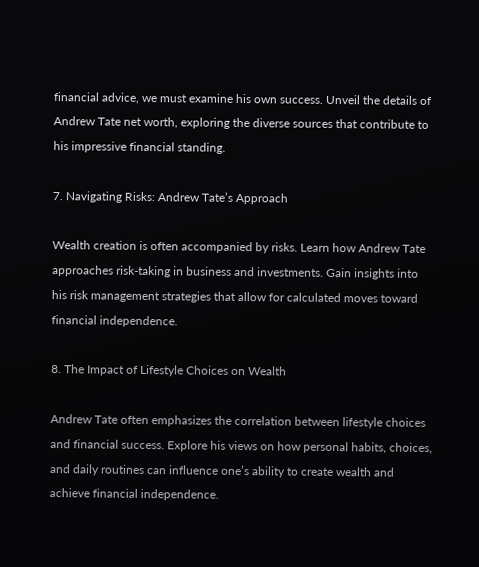financial advice, we must examine his own success. Unveil the details of Andrew Tate net worth, exploring the diverse sources that contribute to his impressive financial standing.

7. Navigating Risks: Andrew Tate’s Approach

Wealth creation is often accompanied by risks. Learn how Andrew Tate approaches risk-taking in business and investments. Gain insights into his risk management strategies that allow for calculated moves toward financial independence.

8. The Impact of Lifestyle Choices on Wealth

Andrew Tate often emphasizes the correlation between lifestyle choices and financial success. Explore his views on how personal habits, choices, and daily routines can influence one’s ability to create wealth and achieve financial independence.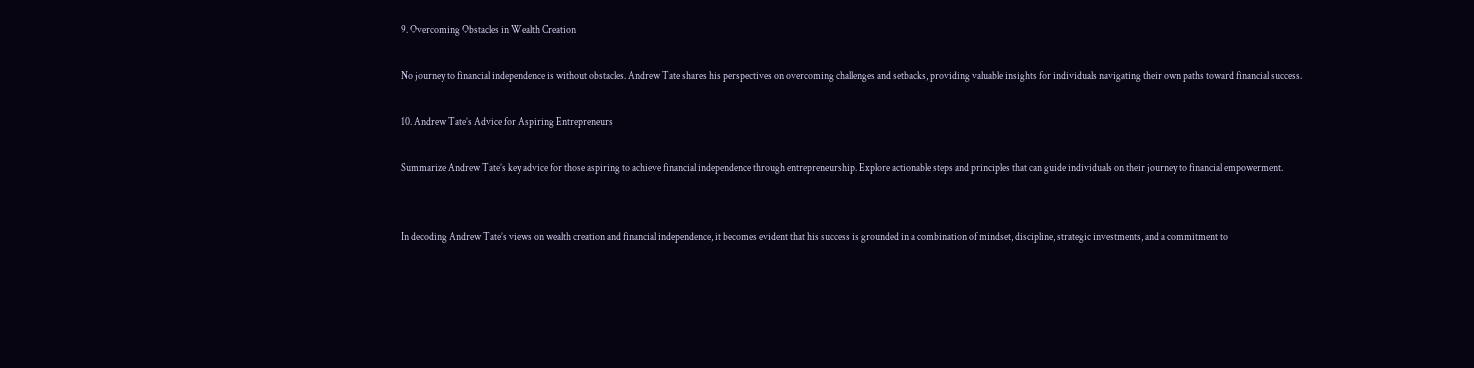9. Overcoming Obstacles in Wealth Creation

No journey to financial independence is without obstacles. Andrew Tate shares his perspectives on overcoming challenges and setbacks, providing valuable insights for individuals navigating their own paths toward financial success.

10. Andrew Tate’s Advice for Aspiring Entrepreneurs

Summarize Andrew Tate’s key advice for those aspiring to achieve financial independence through entrepreneurship. Explore actionable steps and principles that can guide individuals on their journey to financial empowerment.


In decoding Andrew Tate’s views on wealth creation and financial independence, it becomes evident that his success is grounded in a combination of mindset, discipline, strategic investments, and a commitment to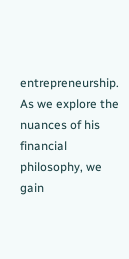entrepreneurship. As we explore the nuances of his financial philosophy, we gain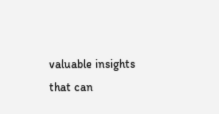valuable insights that can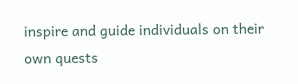inspire and guide individuals on their own quests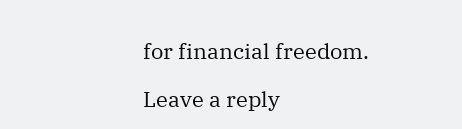for financial freedom.

Leave a reply